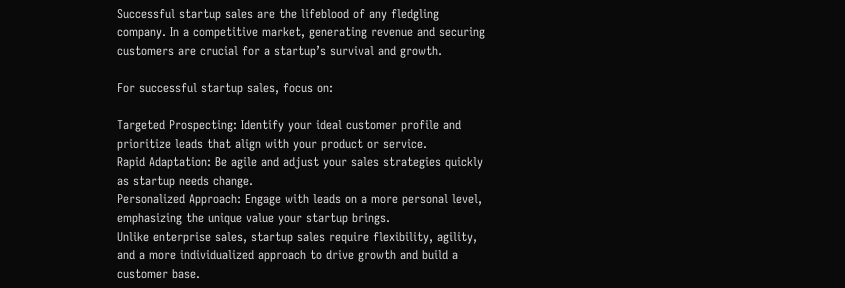Successful startup sales are the lifeblood of any fledgling company. In a competitive market, generating revenue and securing customers are crucial for a startup’s survival and growth.

For successful startup sales, focus on:

Targeted Prospecting: Identify your ideal customer profile and prioritize leads that align with your product or service.
Rapid Adaptation: Be agile and adjust your sales strategies quickly as startup needs change.
Personalized Approach: Engage with leads on a more personal level, emphasizing the unique value your startup brings.
Unlike enterprise sales, startup sales require flexibility, agility, and a more individualized approach to drive growth and build a customer base.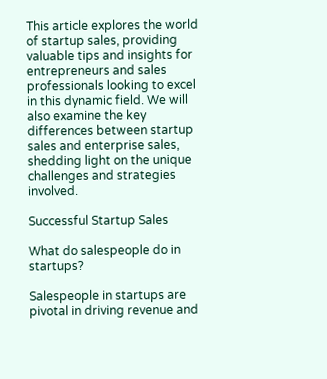This article explores the world of startup sales, providing valuable tips and insights for entrepreneurs and sales professionals looking to excel in this dynamic field. We will also examine the key differences between startup sales and enterprise sales, shedding light on the unique challenges and strategies involved.

Successful Startup Sales

What do salespeople do in startups?

Salespeople in startups are pivotal in driving revenue and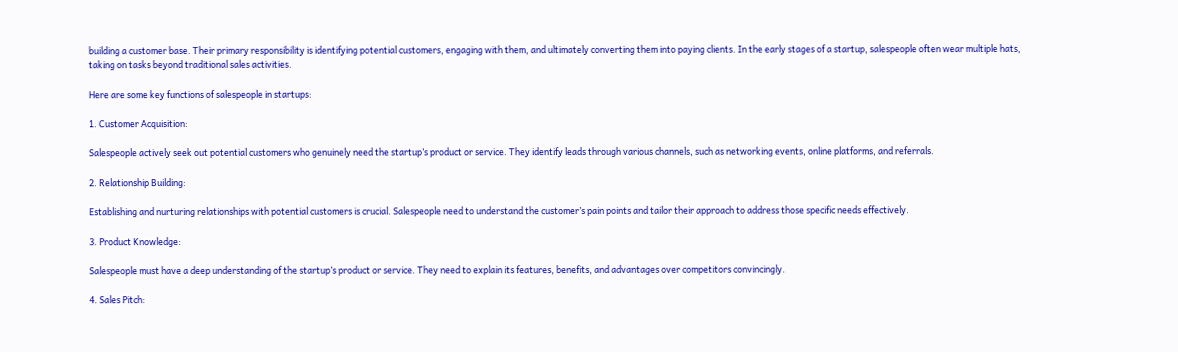building a customer base. Their primary responsibility is identifying potential customers, engaging with them, and ultimately converting them into paying clients. In the early stages of a startup, salespeople often wear multiple hats, taking on tasks beyond traditional sales activities.

Here are some key functions of salespeople in startups:

1. Customer Acquisition:

Salespeople actively seek out potential customers who genuinely need the startup’s product or service. They identify leads through various channels, such as networking events, online platforms, and referrals.

2. Relationship Building:

Establishing and nurturing relationships with potential customers is crucial. Salespeople need to understand the customer’s pain points and tailor their approach to address those specific needs effectively.

3. Product Knowledge:

Salespeople must have a deep understanding of the startup’s product or service. They need to explain its features, benefits, and advantages over competitors convincingly.

4. Sales Pitch: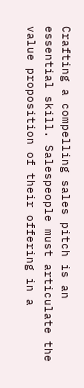Crafting a compelling sales pitch is an essential skill. Salespeople must articulate the value proposition of their offering in a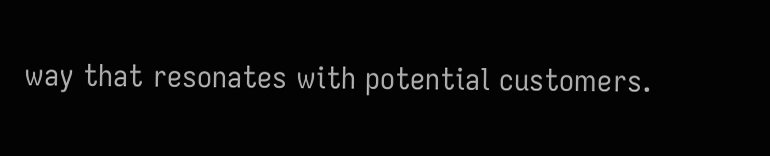way that resonates with potential customers.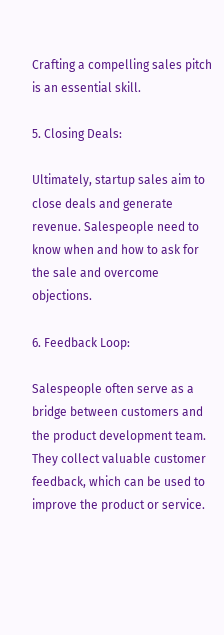Crafting a compelling sales pitch is an essential skill.

5. Closing Deals:

Ultimately, startup sales aim to close deals and generate revenue. Salespeople need to know when and how to ask for the sale and overcome objections.

6. Feedback Loop:

Salespeople often serve as a bridge between customers and the product development team. They collect valuable customer feedback, which can be used to improve the product or service.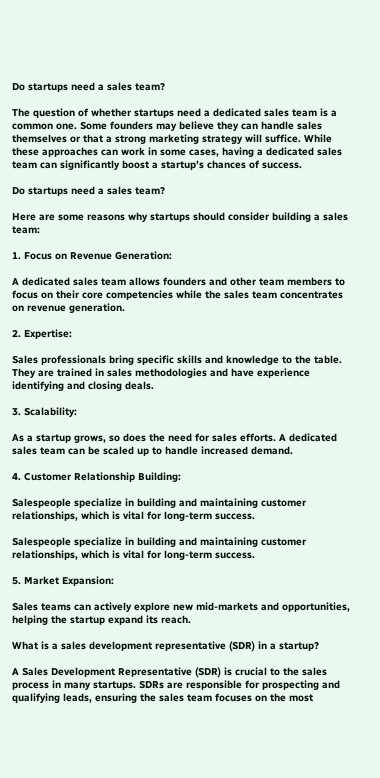Do startups need a sales team?

The question of whether startups need a dedicated sales team is a common one. Some founders may believe they can handle sales themselves or that a strong marketing strategy will suffice. While these approaches can work in some cases, having a dedicated sales team can significantly boost a startup’s chances of success.

Do startups need a sales team?

Here are some reasons why startups should consider building a sales team:

1. Focus on Revenue Generation:

A dedicated sales team allows founders and other team members to focus on their core competencies while the sales team concentrates on revenue generation.

2. Expertise:

Sales professionals bring specific skills and knowledge to the table. They are trained in sales methodologies and have experience identifying and closing deals.

3. Scalability:

As a startup grows, so does the need for sales efforts. A dedicated sales team can be scaled up to handle increased demand.

4. Customer Relationship Building:

Salespeople specialize in building and maintaining customer relationships, which is vital for long-term success.

Salespeople specialize in building and maintaining customer relationships, which is vital for long-term success.

5. Market Expansion:

Sales teams can actively explore new mid-markets and opportunities, helping the startup expand its reach.

What is a sales development representative (SDR) in a startup?

A Sales Development Representative (SDR) is crucial to the sales process in many startups. SDRs are responsible for prospecting and qualifying leads, ensuring the sales team focuses on the most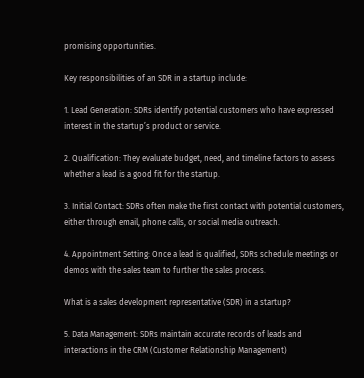promising opportunities.

Key responsibilities of an SDR in a startup include:

1. Lead Generation: SDRs identify potential customers who have expressed interest in the startup’s product or service.

2. Qualification: They evaluate budget, need, and timeline factors to assess whether a lead is a good fit for the startup.

3. Initial Contact: SDRs often make the first contact with potential customers, either through email, phone calls, or social media outreach.

4. Appointment Setting: Once a lead is qualified, SDRs schedule meetings or demos with the sales team to further the sales process.

What is a sales development representative (SDR) in a startup?

5. Data Management: SDRs maintain accurate records of leads and interactions in the CRM (Customer Relationship Management)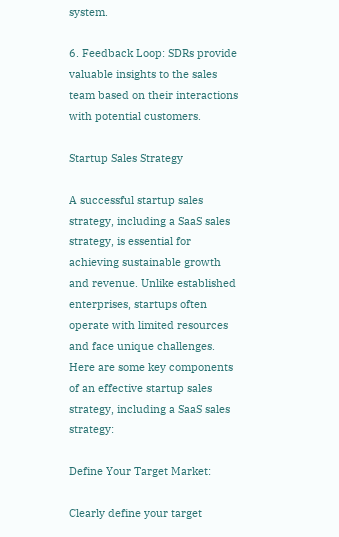system.

6. Feedback Loop: SDRs provide valuable insights to the sales team based on their interactions with potential customers.

Startup Sales Strategy

A successful startup sales strategy, including a SaaS sales strategy, is essential for achieving sustainable growth and revenue. Unlike established enterprises, startups often operate with limited resources and face unique challenges. Here are some key components of an effective startup sales strategy, including a SaaS sales strategy:

Define Your Target Market:

Clearly define your target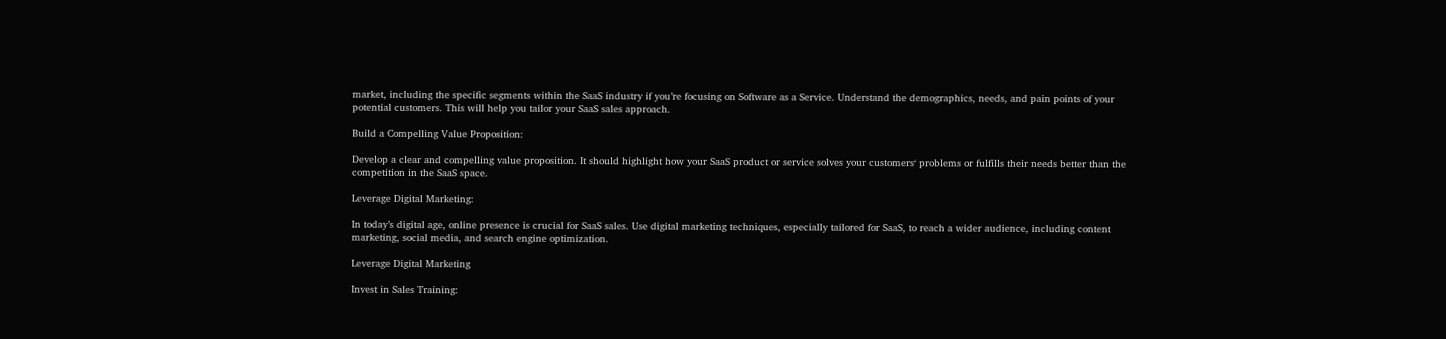market, including the specific segments within the SaaS industry if you’re focusing on Software as a Service. Understand the demographics, needs, and pain points of your potential customers. This will help you tailor your SaaS sales approach.

Build a Compelling Value Proposition:

Develop a clear and compelling value proposition. It should highlight how your SaaS product or service solves your customers‘ problems or fulfills their needs better than the competition in the SaaS space.

Leverage Digital Marketing:

In today’s digital age, online presence is crucial for SaaS sales. Use digital marketing techniques, especially tailored for SaaS, to reach a wider audience, including content marketing, social media, and search engine optimization.

Leverage Digital Marketing

Invest in Sales Training: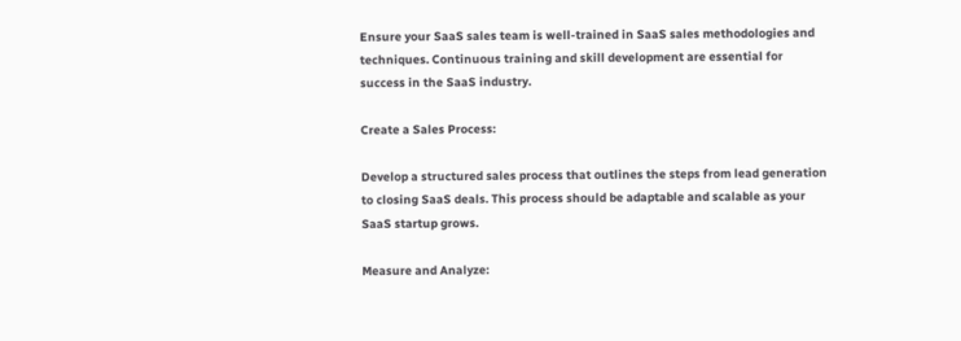Ensure your SaaS sales team is well-trained in SaaS sales methodologies and techniques. Continuous training and skill development are essential for success in the SaaS industry.

Create a Sales Process:

Develop a structured sales process that outlines the steps from lead generation to closing SaaS deals. This process should be adaptable and scalable as your SaaS startup grows.

Measure and Analyze: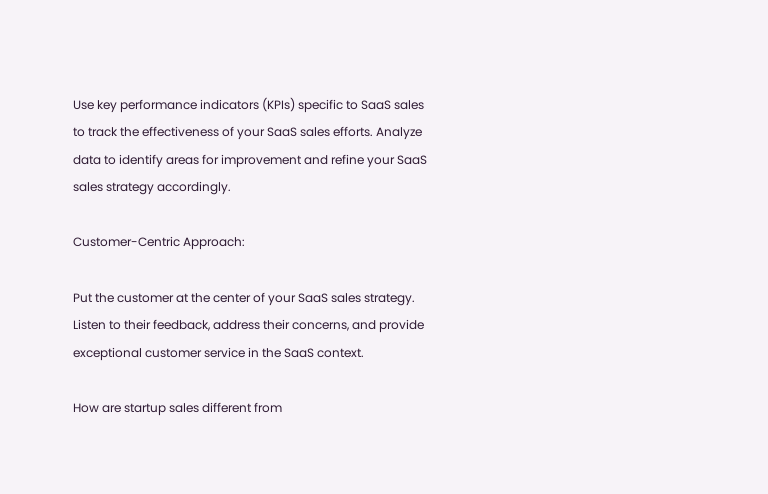Use key performance indicators (KPIs) specific to SaaS sales to track the effectiveness of your SaaS sales efforts. Analyze data to identify areas for improvement and refine your SaaS sales strategy accordingly.

Customer-Centric Approach:

Put the customer at the center of your SaaS sales strategy. Listen to their feedback, address their concerns, and provide exceptional customer service in the SaaS context.

How are startup sales different from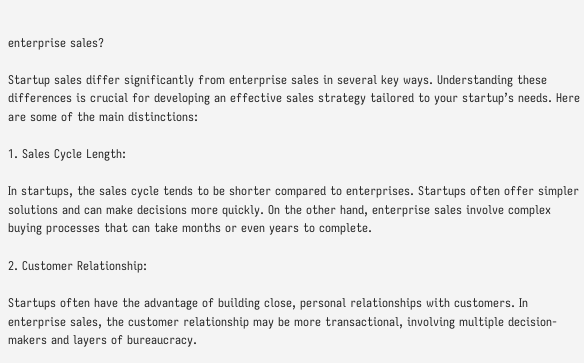enterprise sales?

Startup sales differ significantly from enterprise sales in several key ways. Understanding these differences is crucial for developing an effective sales strategy tailored to your startup’s needs. Here are some of the main distinctions:

1. Sales Cycle Length:

In startups, the sales cycle tends to be shorter compared to enterprises. Startups often offer simpler solutions and can make decisions more quickly. On the other hand, enterprise sales involve complex buying processes that can take months or even years to complete.

2. Customer Relationship:

Startups often have the advantage of building close, personal relationships with customers. In enterprise sales, the customer relationship may be more transactional, involving multiple decision-makers and layers of bureaucracy.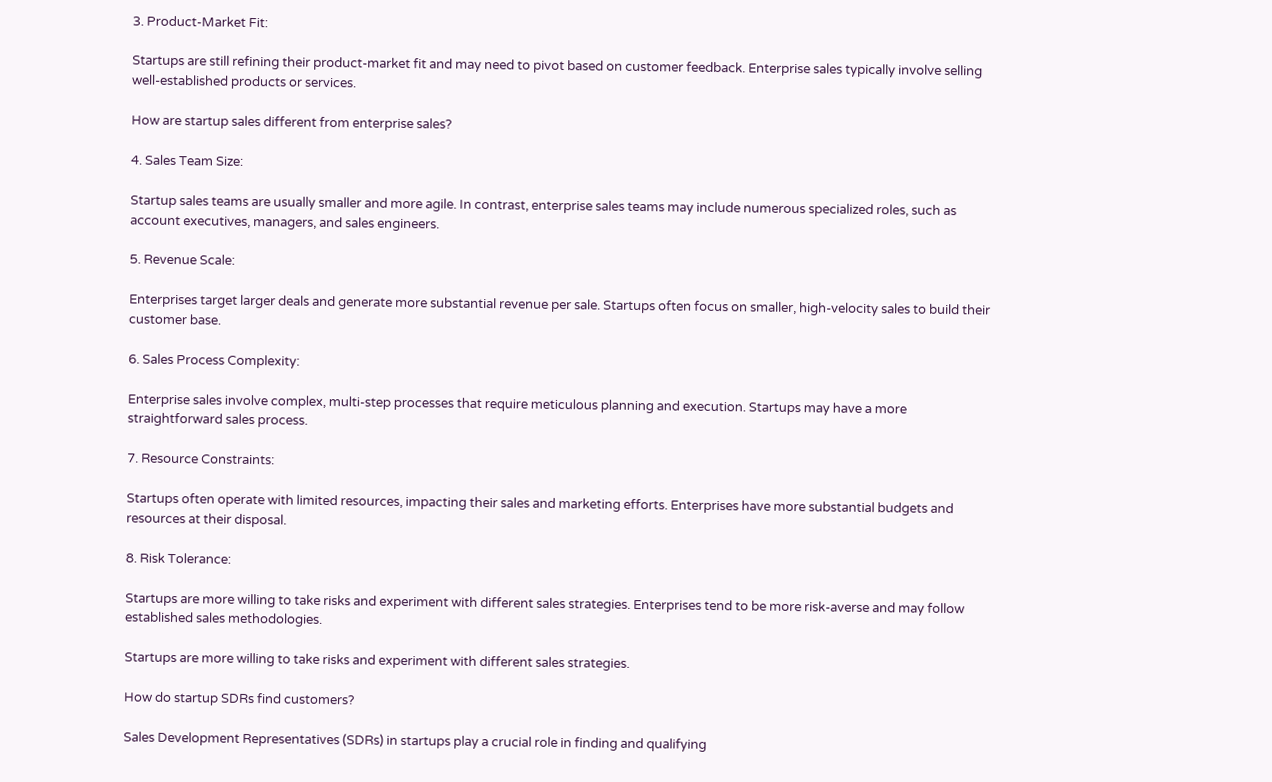3. Product-Market Fit:

Startups are still refining their product-market fit and may need to pivot based on customer feedback. Enterprise sales typically involve selling well-established products or services.

How are startup sales different from enterprise sales?

4. Sales Team Size:

Startup sales teams are usually smaller and more agile. In contrast, enterprise sales teams may include numerous specialized roles, such as account executives, managers, and sales engineers.

5. Revenue Scale:

Enterprises target larger deals and generate more substantial revenue per sale. Startups often focus on smaller, high-velocity sales to build their customer base.

6. Sales Process Complexity:

Enterprise sales involve complex, multi-step processes that require meticulous planning and execution. Startups may have a more straightforward sales process.

7. Resource Constraints:

Startups often operate with limited resources, impacting their sales and marketing efforts. Enterprises have more substantial budgets and resources at their disposal.

8. Risk Tolerance:

Startups are more willing to take risks and experiment with different sales strategies. Enterprises tend to be more risk-averse and may follow established sales methodologies.

Startups are more willing to take risks and experiment with different sales strategies.

How do startup SDRs find customers?

Sales Development Representatives (SDRs) in startups play a crucial role in finding and qualifying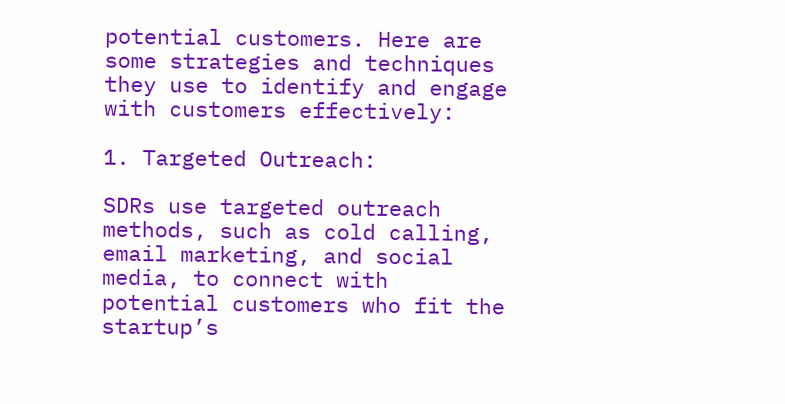potential customers. Here are some strategies and techniques they use to identify and engage with customers effectively:

1. Targeted Outreach:

SDRs use targeted outreach methods, such as cold calling, email marketing, and social media, to connect with potential customers who fit the startup’s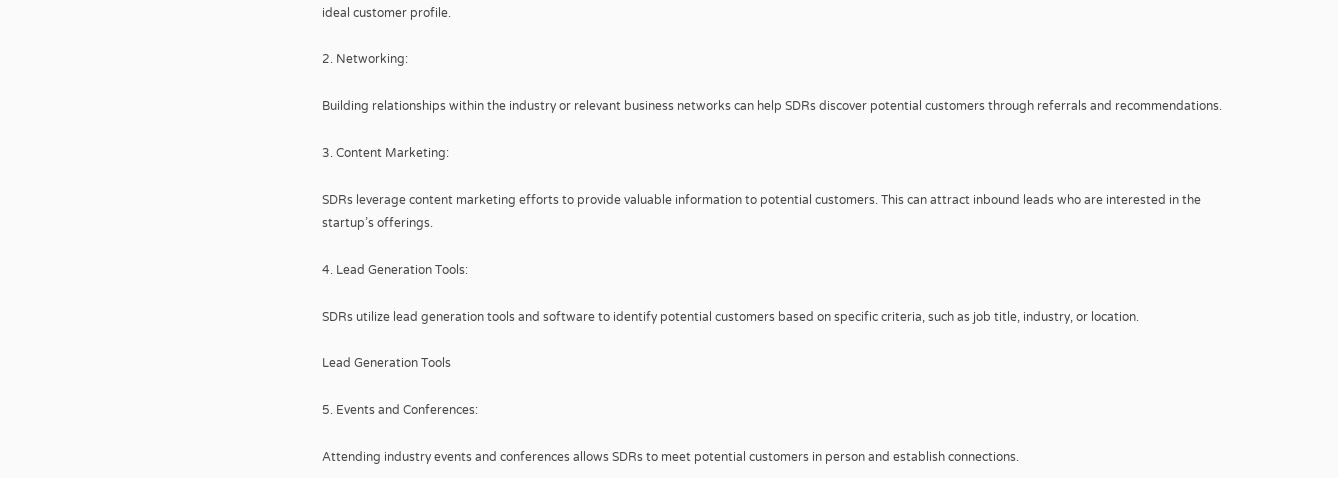ideal customer profile.

2. Networking:

Building relationships within the industry or relevant business networks can help SDRs discover potential customers through referrals and recommendations.

3. Content Marketing:

SDRs leverage content marketing efforts to provide valuable information to potential customers. This can attract inbound leads who are interested in the startup’s offerings.

4. Lead Generation Tools:

SDRs utilize lead generation tools and software to identify potential customers based on specific criteria, such as job title, industry, or location.

Lead Generation Tools

5. Events and Conferences:

Attending industry events and conferences allows SDRs to meet potential customers in person and establish connections.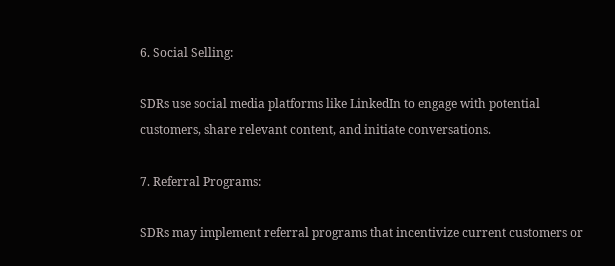6. Social Selling:

SDRs use social media platforms like LinkedIn to engage with potential customers, share relevant content, and initiate conversations.

7. Referral Programs:

SDRs may implement referral programs that incentivize current customers or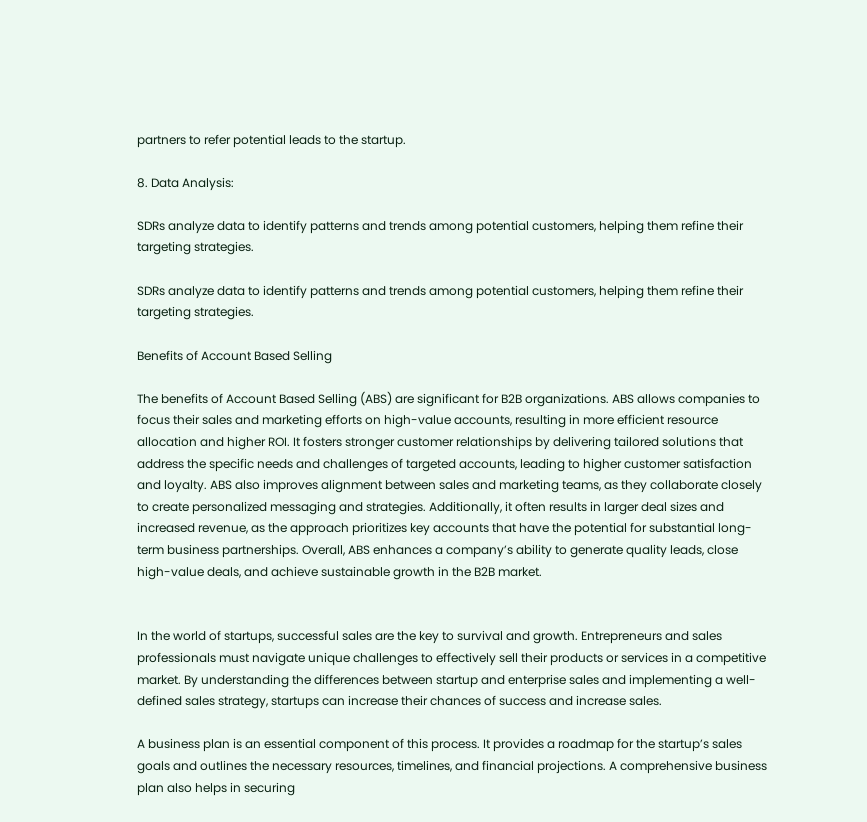partners to refer potential leads to the startup.

8. Data Analysis:

SDRs analyze data to identify patterns and trends among potential customers, helping them refine their targeting strategies.

SDRs analyze data to identify patterns and trends among potential customers, helping them refine their targeting strategies.

Benefits of Account Based Selling

The benefits of Account Based Selling (ABS) are significant for B2B organizations. ABS allows companies to focus their sales and marketing efforts on high-value accounts, resulting in more efficient resource allocation and higher ROI. It fosters stronger customer relationships by delivering tailored solutions that address the specific needs and challenges of targeted accounts, leading to higher customer satisfaction and loyalty. ABS also improves alignment between sales and marketing teams, as they collaborate closely to create personalized messaging and strategies. Additionally, it often results in larger deal sizes and increased revenue, as the approach prioritizes key accounts that have the potential for substantial long-term business partnerships. Overall, ABS enhances a company’s ability to generate quality leads, close high-value deals, and achieve sustainable growth in the B2B market.


In the world of startups, successful sales are the key to survival and growth. Entrepreneurs and sales professionals must navigate unique challenges to effectively sell their products or services in a competitive market. By understanding the differences between startup and enterprise sales and implementing a well-defined sales strategy, startups can increase their chances of success and increase sales.

A business plan is an essential component of this process. It provides a roadmap for the startup’s sales goals and outlines the necessary resources, timelines, and financial projections. A comprehensive business plan also helps in securing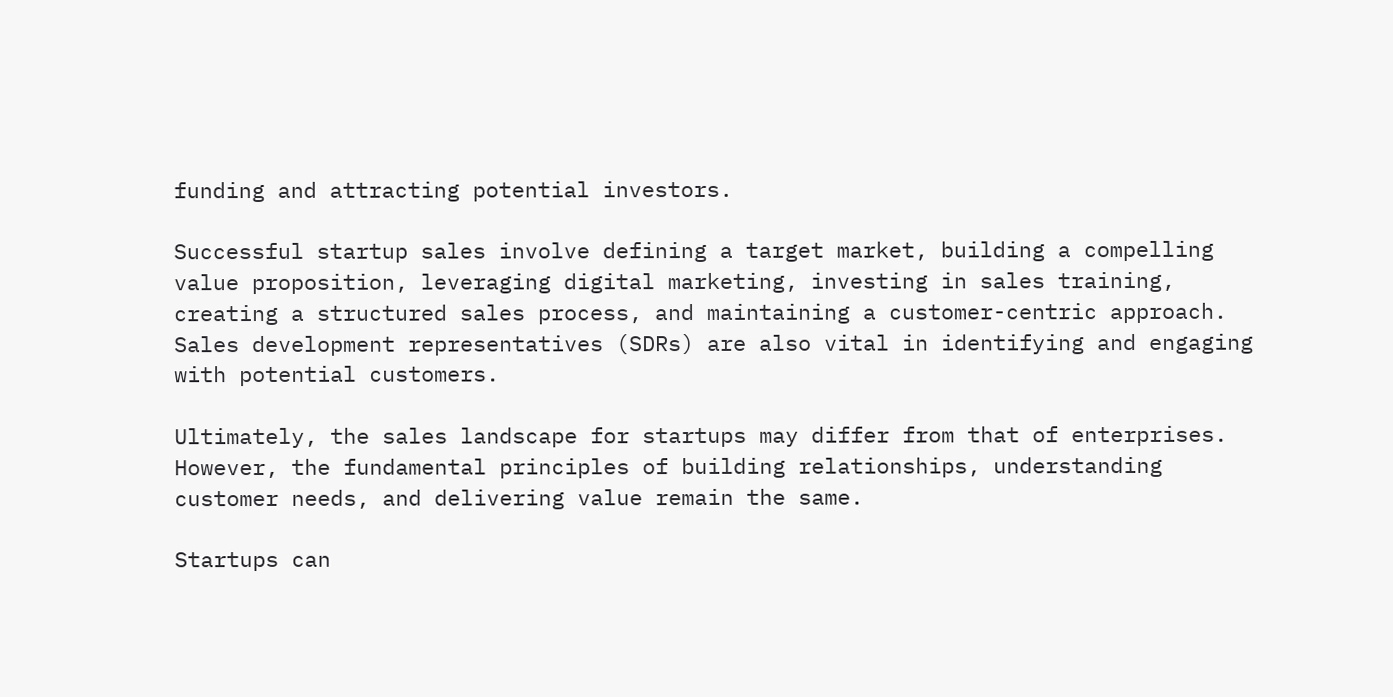funding and attracting potential investors.

Successful startup sales involve defining a target market, building a compelling value proposition, leveraging digital marketing, investing in sales training, creating a structured sales process, and maintaining a customer-centric approach. Sales development representatives (SDRs) are also vital in identifying and engaging with potential customers.

Ultimately, the sales landscape for startups may differ from that of enterprises. However, the fundamental principles of building relationships, understanding customer needs, and delivering value remain the same.

Startups can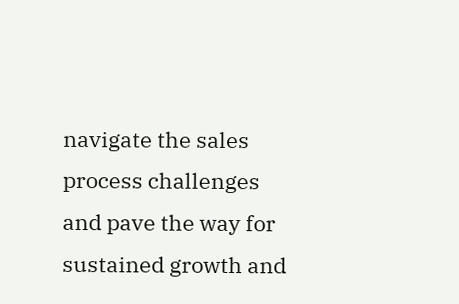navigate the sales process challenges and pave the way for sustained growth and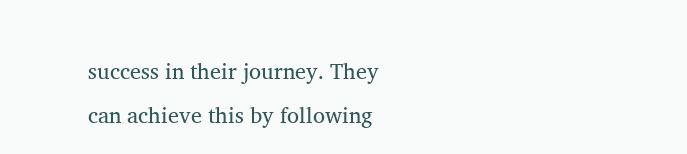success in their journey. They can achieve this by following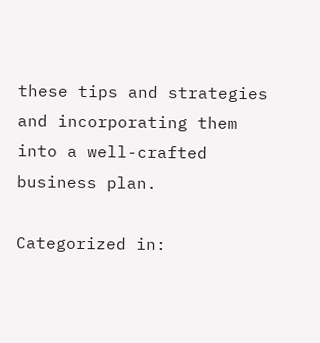these tips and strategies and incorporating them into a well-crafted business plan.

Categorized in: